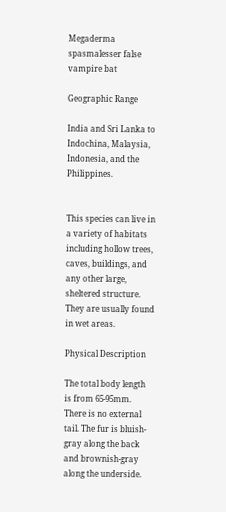Megaderma spasmalesser false vampire bat

Geographic Range

India and Sri Lanka to Indochina, Malaysia, Indonesia, and the Philippines.


This species can live in a variety of habitats including hollow trees, caves, buildings, and any other large, sheltered structure. They are usually found in wet areas.

Physical Description

The total body length is from 65-95mm. There is no external tail. The fur is bluish-gray along the back and brownish-gray along the underside.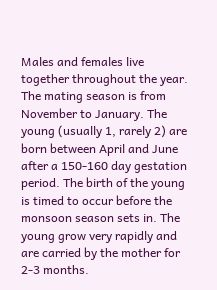Males and females live together throughout the year. The mating season is from November to January. The young (usually 1, rarely 2) are born between April and June after a 150-160 day gestation period. The birth of the young is timed to occur before the monsoon season sets in. The young grow very rapidly and are carried by the mother for 2-3 months.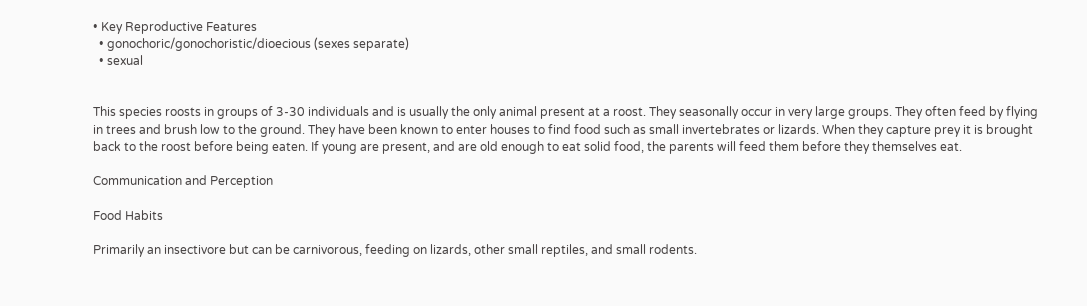• Key Reproductive Features
  • gonochoric/gonochoristic/dioecious (sexes separate)
  • sexual


This species roosts in groups of 3-30 individuals and is usually the only animal present at a roost. They seasonally occur in very large groups. They often feed by flying in trees and brush low to the ground. They have been known to enter houses to find food such as small invertebrates or lizards. When they capture prey it is brought back to the roost before being eaten. If young are present, and are old enough to eat solid food, the parents will feed them before they themselves eat.

Communication and Perception

Food Habits

Primarily an insectivore but can be carnivorous, feeding on lizards, other small reptiles, and small rodents.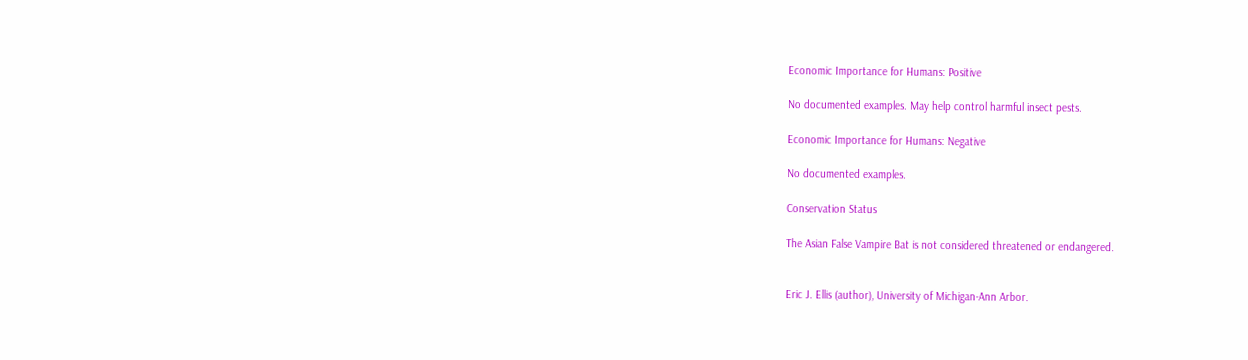Economic Importance for Humans: Positive

No documented examples. May help control harmful insect pests.

Economic Importance for Humans: Negative

No documented examples.

Conservation Status

The Asian False Vampire Bat is not considered threatened or endangered.


Eric J. Ellis (author), University of Michigan-Ann Arbor.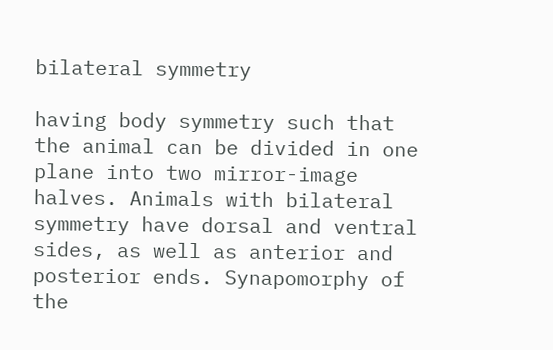bilateral symmetry

having body symmetry such that the animal can be divided in one plane into two mirror-image halves. Animals with bilateral symmetry have dorsal and ventral sides, as well as anterior and posterior ends. Synapomorphy of the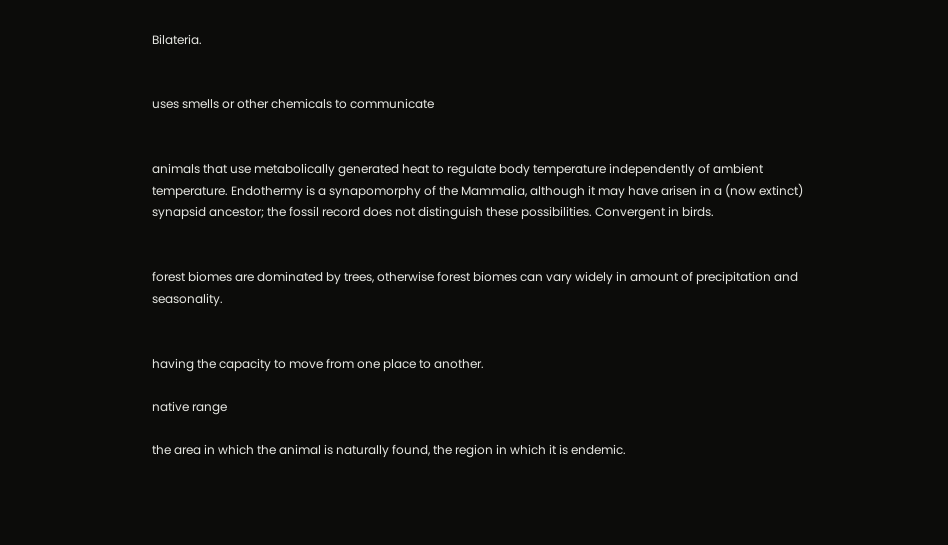Bilateria.


uses smells or other chemicals to communicate


animals that use metabolically generated heat to regulate body temperature independently of ambient temperature. Endothermy is a synapomorphy of the Mammalia, although it may have arisen in a (now extinct) synapsid ancestor; the fossil record does not distinguish these possibilities. Convergent in birds.


forest biomes are dominated by trees, otherwise forest biomes can vary widely in amount of precipitation and seasonality.


having the capacity to move from one place to another.

native range

the area in which the animal is naturally found, the region in which it is endemic.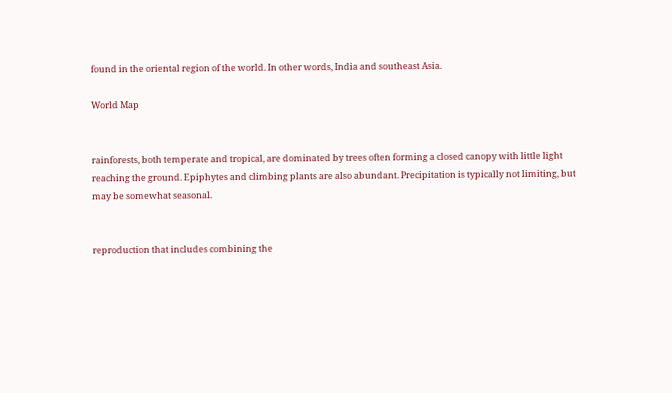found in the oriental region of the world. In other words, India and southeast Asia.

World Map


rainforests, both temperate and tropical, are dominated by trees often forming a closed canopy with little light reaching the ground. Epiphytes and climbing plants are also abundant. Precipitation is typically not limiting, but may be somewhat seasonal.


reproduction that includes combining the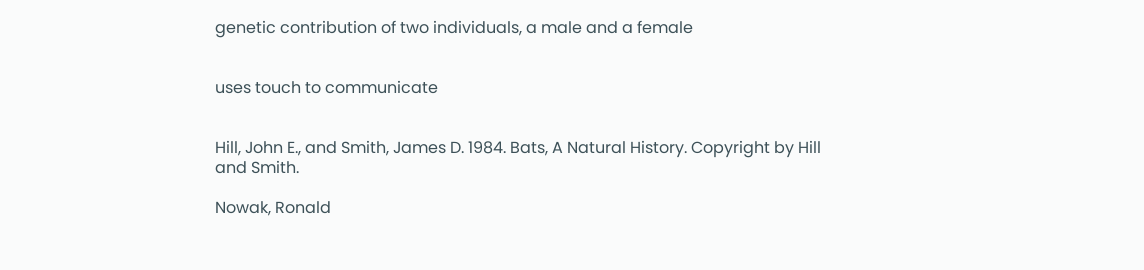genetic contribution of two individuals, a male and a female


uses touch to communicate


Hill, John E., and Smith, James D. 1984. Bats, A Natural History. Copyright by Hill and Smith.

Nowak, Ronald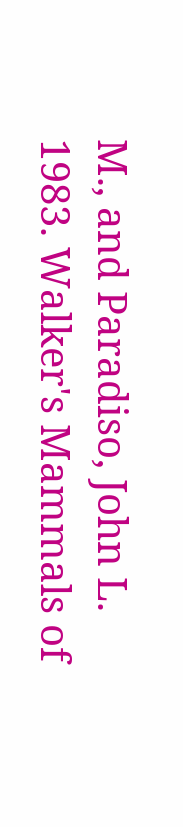M., and Paradiso, John L. 1983. Walker's Mammals of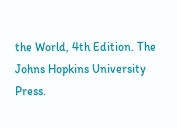the World, 4th Edition. The Johns Hopkins University Press.